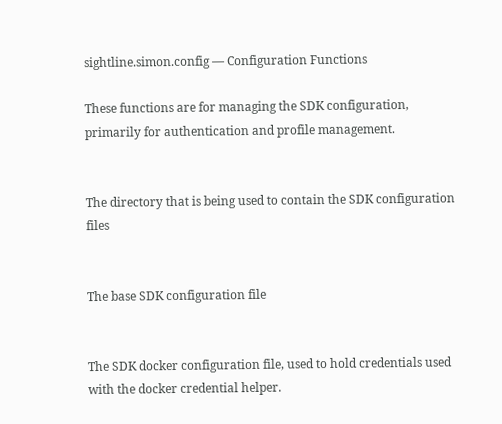sightline.simon.config — Configuration Functions

These functions are for managing the SDK configuration, primarily for authentication and profile management.


The directory that is being used to contain the SDK configuration files


The base SDK configuration file


The SDK docker configuration file, used to hold credentials used with the docker credential helper.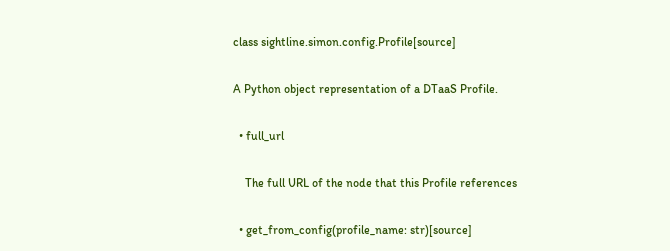class sightline.simon.config.Profile[source]

A Python object representation of a DTaaS Profile.

  • full_url

    The full URL of the node that this Profile references

  • get_from_config(profile_name: str)[source]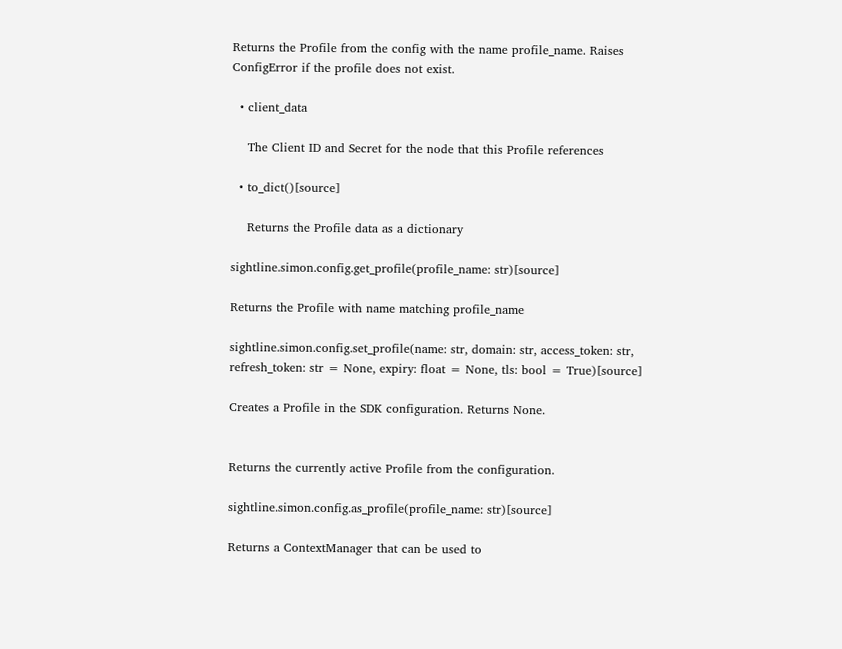Returns the Profile from the config with the name profile_name. Raises ConfigError if the profile does not exist.

  • client_data

    The Client ID and Secret for the node that this Profile references

  • to_dict()[source]

    Returns the Profile data as a dictionary

sightline.simon.config.get_profile(profile_name: str)[source]

Returns the Profile with name matching profile_name

sightline.simon.config.set_profile(name: str, domain: str, access_token: str, refresh_token: str = None, expiry: float = None, tls: bool = True)[source]

Creates a Profile in the SDK configuration. Returns None.


Returns the currently active Profile from the configuration.

sightline.simon.config.as_profile(profile_name: str)[source]

Returns a ContextManager that can be used to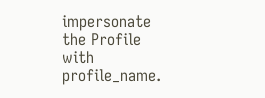impersonate the Profile with profile_name.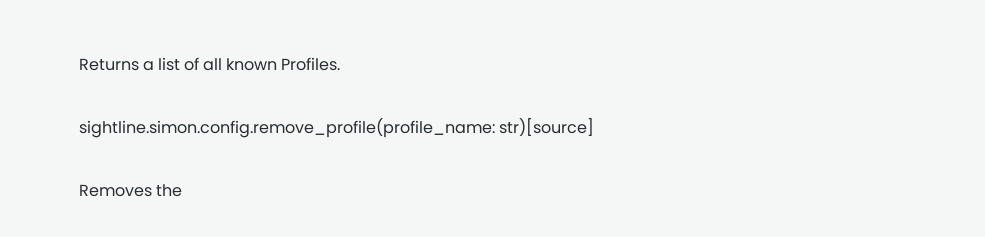Returns a list of all known Profiles.

sightline.simon.config.remove_profile(profile_name: str)[source]

Removes the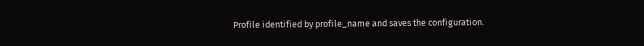Profile identified by profile_name and saves the configuration.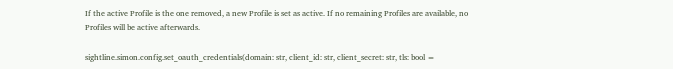If the active Profile is the one removed, a new Profile is set as active. If no remaining Profiles are available, no Profiles will be active afterwards.

sightline.simon.config.set_oauth_credentials(domain: str, client_id: str, client_secret: str, tls: bool =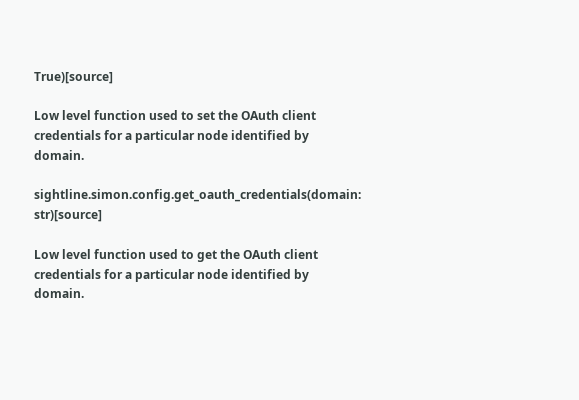True)[source]

Low level function used to set the OAuth client credentials for a particular node identified by domain.

sightline.simon.config.get_oauth_credentials(domain: str)[source]

Low level function used to get the OAuth client credentials for a particular node identified by domain.